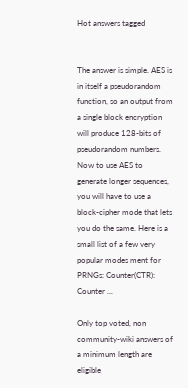Hot answers tagged


The answer is simple. AES is in itself a pseudorandom function, so an output from a single block encryption will produce 128-bits of pseudorandom numbers. Now to use AES to generate longer sequences, you will have to use a block-cipher mode that lets you do the same. Here is a small list of a few very popular modes ment for PRNGs: Counter(CTR): Counter ...

Only top voted, non community-wiki answers of a minimum length are eligible